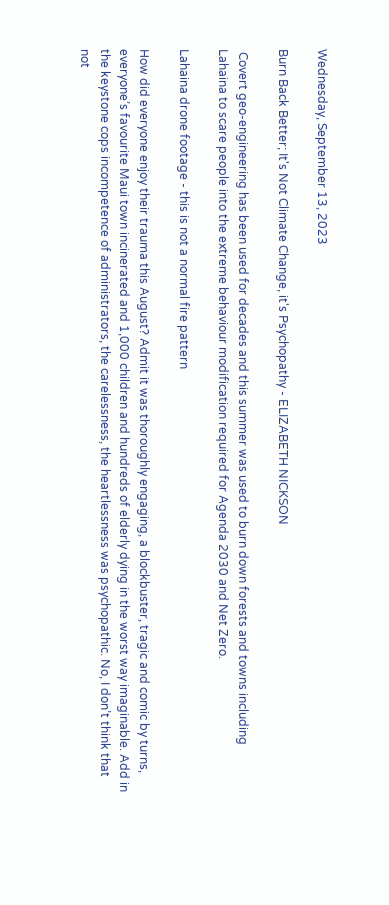Wednesday, September 13, 2023

Burn Back Better; It's Not Climate Change, it's Psychopathy - ELIZABETH NICKSON

 Covert geo-engineering has been used for decades and this summer was used to burn down forests and towns including Lahaina to scare people into the extreme behaviour modification required for Agenda 2030 and Net Zero.

Lahaina drone footage - this is not a normal fire pattern

How did everyone enjoy their trauma this August? Admit it was thoroughly engaging, a blockbuster, tragic and comic by turns, everyone’s favourite Maui town incinerated and 1,000 children and hundreds of elderly dying in the worst way imaginable. Add in the keystone cops incompetence of administrators, the carelessness, the heartlessness was psychopathic. No, I don’t think that not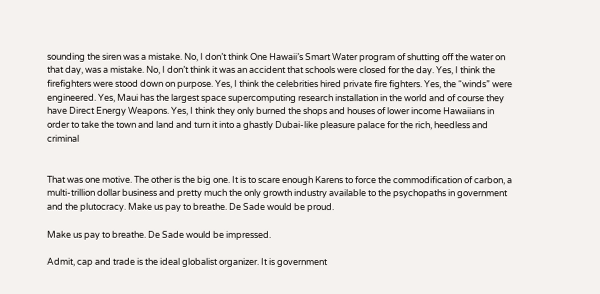sounding the siren was a mistake. No, I don’t think One Hawaii’s Smart Water program of shutting off the water on that day, was a mistake. No, I don’t think it was an accident that schools were closed for the day. Yes, I think the firefighters were stood down on purpose. Yes, I think the celebrities hired private fire fighters. Yes, the “winds” were engineered. Yes, Maui has the largest space supercomputing research installation in the world and of course they have Direct Energy Weapons. Yes, I think they only burned the shops and houses of lower income Hawaiians in order to take the town and land and turn it into a ghastly Dubai-like pleasure palace for the rich, heedless and criminal


That was one motive. The other is the big one. It is to scare enough Karens to force the commodification of carbon, a multi-trillion dollar business and pretty much the only growth industry available to the psychopaths in government and the plutocracy. Make us pay to breathe. De Sade would be proud.

Make us pay to breathe. De Sade would be impressed.

Admit, cap and trade is the ideal globalist organizer. It is government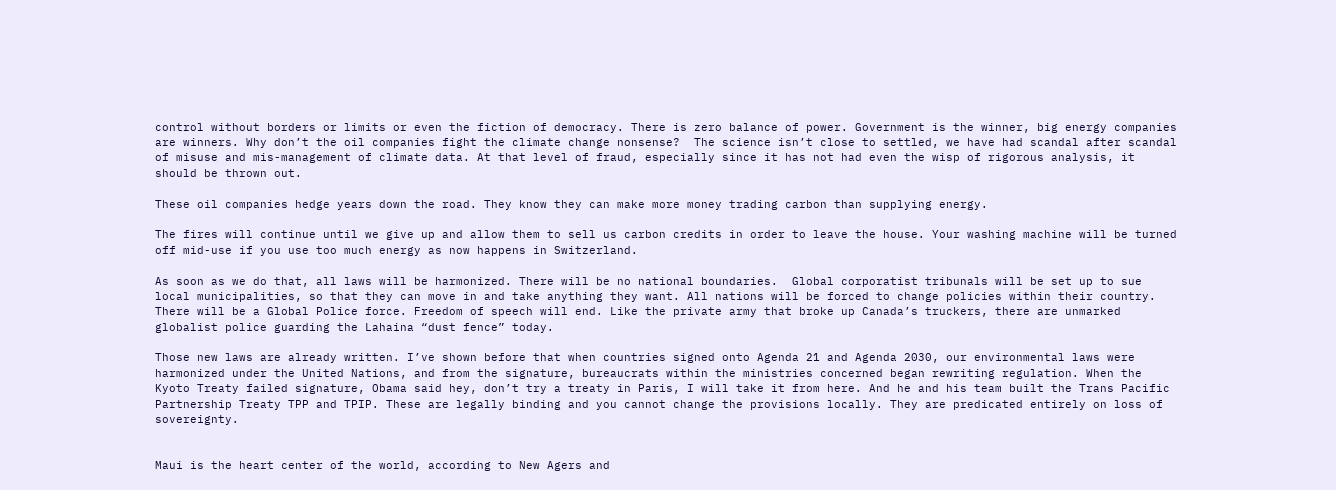control without borders or limits or even the fiction of democracy. There is zero balance of power. Government is the winner, big energy companies are winners. Why don’t the oil companies fight the climate change nonsense?  The science isn’t close to settled, we have had scandal after scandal of misuse and mis-management of climate data. At that level of fraud, especially since it has not had even the wisp of rigorous analysis, it should be thrown out.

These oil companies hedge years down the road. They know they can make more money trading carbon than supplying energy.

The fires will continue until we give up and allow them to sell us carbon credits in order to leave the house. Your washing machine will be turned off mid-use if you use too much energy as now happens in Switzerland.

As soon as we do that, all laws will be harmonized. There will be no national boundaries.  Global corporatist tribunals will be set up to sue local municipalities, so that they can move in and take anything they want. All nations will be forced to change policies within their country. There will be a Global Police force. Freedom of speech will end. Like the private army that broke up Canada’s truckers, there are unmarked globalist police guarding the Lahaina “dust fence” today.

Those new laws are already written. I’ve shown before that when countries signed onto Agenda 21 and Agenda 2030, our environmental laws were harmonized under the United Nations, and from the signature, bureaucrats within the ministries concerned began rewriting regulation. When the Kyoto Treaty failed signature, Obama said hey, don’t try a treaty in Paris, I will take it from here. And he and his team built the Trans Pacific Partnership Treaty TPP and TPIP. These are legally binding and you cannot change the provisions locally. They are predicated entirely on loss of sovereignty.


Maui is the heart center of the world, according to New Agers and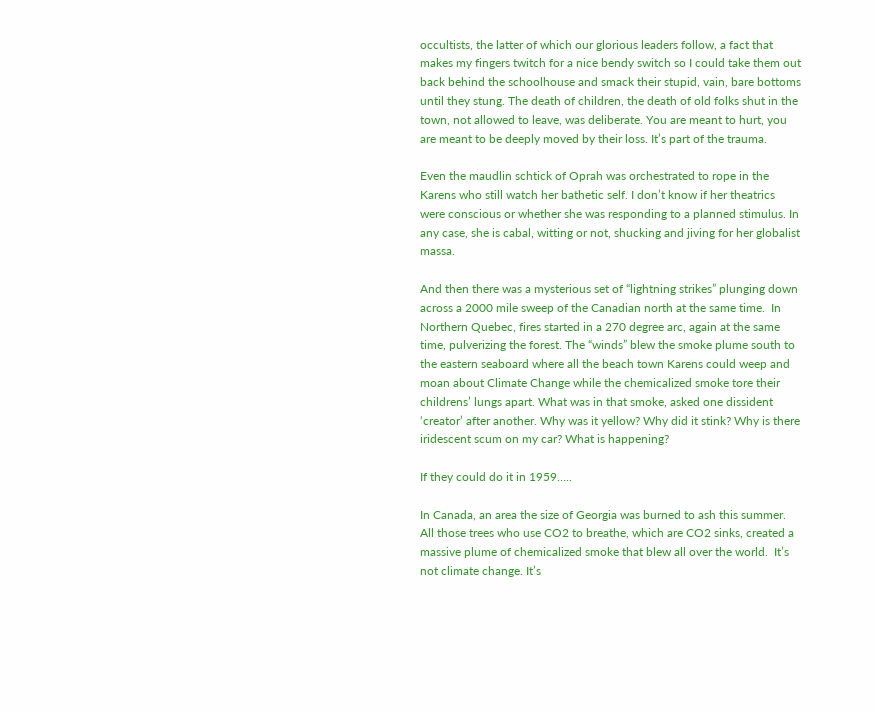occultists, the latter of which our glorious leaders follow, a fact that makes my fingers twitch for a nice bendy switch so I could take them out back behind the schoolhouse and smack their stupid, vain, bare bottoms until they stung. The death of children, the death of old folks shut in the town, not allowed to leave, was deliberate. You are meant to hurt, you are meant to be deeply moved by their loss. It’s part of the trauma.

Even the maudlin schtick of Oprah was orchestrated to rope in the Karens who still watch her bathetic self. I don’t know if her theatrics were conscious or whether she was responding to a planned stimulus. In any case, she is cabal, witting or not, shucking and jiving for her globalist massa.

And then there was a mysterious set of “lightning strikes” plunging down across a 2000 mile sweep of the Canadian north at the same time.  In Northern Quebec, fires started in a 270 degree arc, again at the same time, pulverizing the forest. The “winds” blew the smoke plume south to the eastern seaboard where all the beach town Karens could weep and moan about Climate Change while the chemicalized smoke tore their childrens’ lungs apart. What was in that smoke, asked one dissident ‘creator’ after another. Why was it yellow? Why did it stink? Why is there iridescent scum on my car? What is happening?

If they could do it in 1959…..

In Canada, an area the size of Georgia was burned to ash this summer. All those trees who use CO2 to breathe, which are CO2 sinks, created a massive plume of chemicalized smoke that blew all over the world.  It’s not climate change. It’s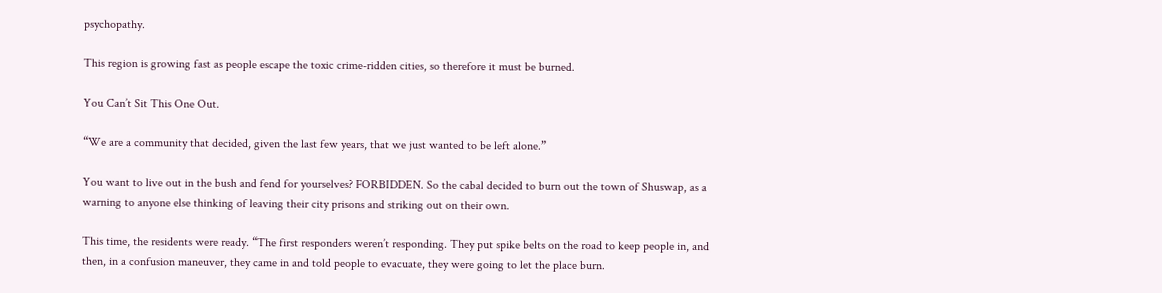psychopathy.

This region is growing fast as people escape the toxic crime-ridden cities, so therefore it must be burned.

You Can’t Sit This One Out.

“We are a community that decided, given the last few years, that we just wanted to be left alone.”

You want to live out in the bush and fend for yourselves? FORBIDDEN. So the cabal decided to burn out the town of Shuswap, as a warning to anyone else thinking of leaving their city prisons and striking out on their own.

This time, the residents were ready. “The first responders weren’t responding. They put spike belts on the road to keep people in, and then, in a confusion maneuver, they came in and told people to evacuate, they were going to let the place burn.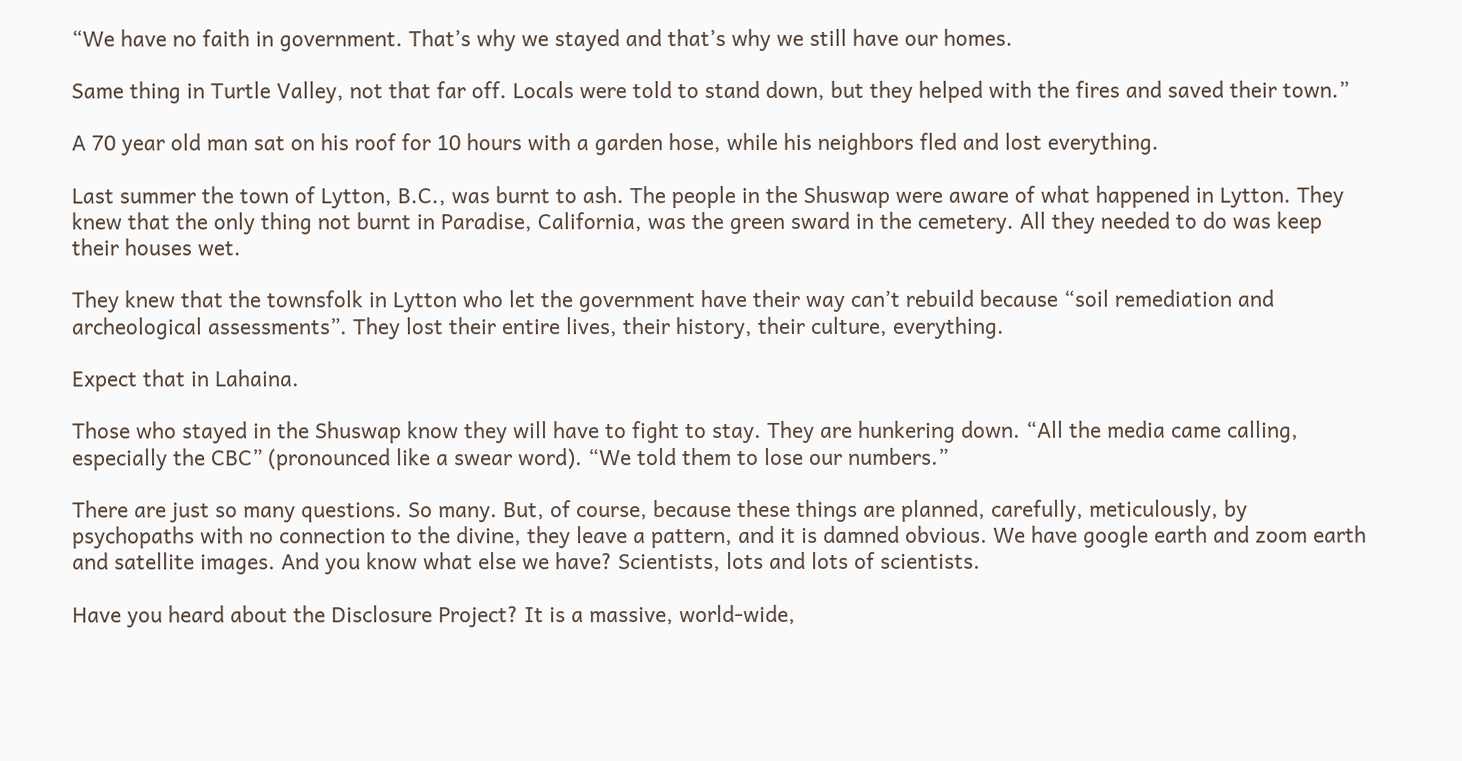“We have no faith in government. That’s why we stayed and that’s why we still have our homes.

Same thing in Turtle Valley, not that far off. Locals were told to stand down, but they helped with the fires and saved their town.”

A 70 year old man sat on his roof for 10 hours with a garden hose, while his neighbors fled and lost everything.

Last summer the town of Lytton, B.C., was burnt to ash. The people in the Shuswap were aware of what happened in Lytton. They knew that the only thing not burnt in Paradise, California, was the green sward in the cemetery. All they needed to do was keep their houses wet.

They knew that the townsfolk in Lytton who let the government have their way can’t rebuild because “soil remediation and archeological assessments”. They lost their entire lives, their history, their culture, everything.

Expect that in Lahaina.

Those who stayed in the Shuswap know they will have to fight to stay. They are hunkering down. “All the media came calling, especially the CBC” (pronounced like a swear word). “We told them to lose our numbers.”

There are just so many questions. So many. But, of course, because these things are planned, carefully, meticulously, by psychopaths with no connection to the divine, they leave a pattern, and it is damned obvious. We have google earth and zoom earth and satellite images. And you know what else we have? Scientists, lots and lots of scientists.

Have you heard about the Disclosure Project? It is a massive, world-wide,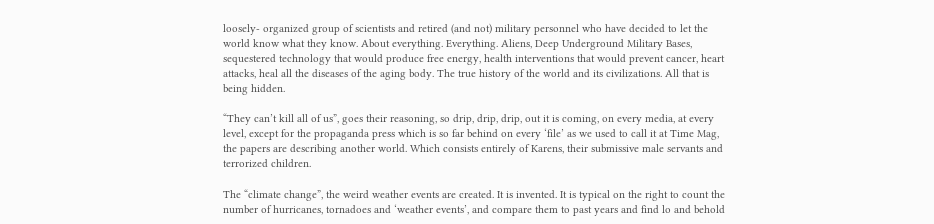loosely- organized group of scientists and retired (and not) military personnel who have decided to let the world know what they know. About everything. Everything. Aliens, Deep Underground Military Bases, sequestered technology that would produce free energy, health interventions that would prevent cancer, heart attacks, heal all the diseases of the aging body. The true history of the world and its civilizations. All that is being hidden.

“They can’t kill all of us”, goes their reasoning, so drip, drip, drip, out it is coming, on every media, at every level, except for the propaganda press which is so far behind on every ‘file’ as we used to call it at Time Mag, the papers are describing another world. Which consists entirely of Karens, their submissive male servants and terrorized children.

The “climate change”, the weird weather events are created. It is invented. It is typical on the right to count the number of hurricanes, tornadoes and ‘weather events’, and compare them to past years and find lo and behold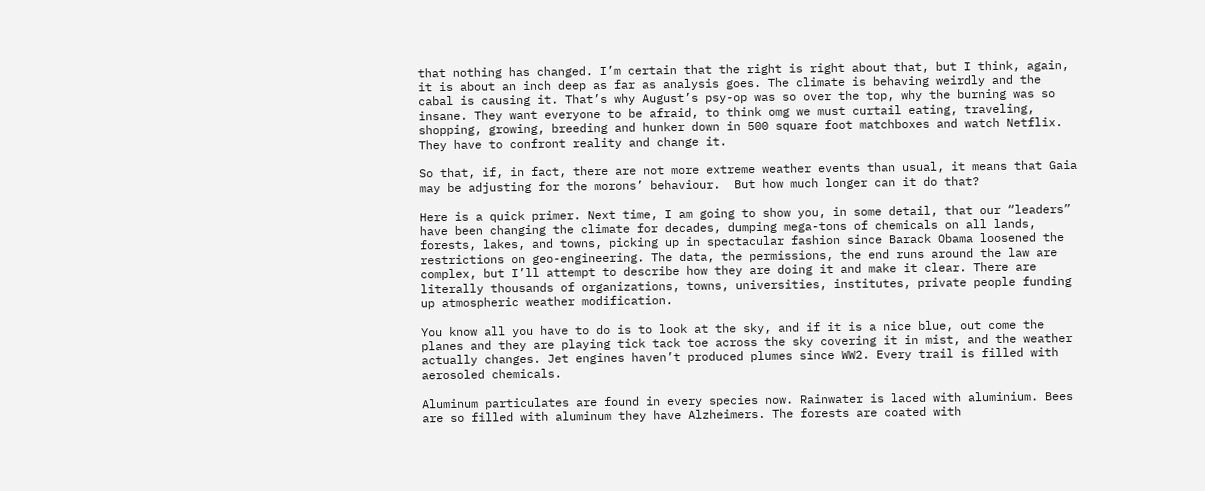that nothing has changed. I’m certain that the right is right about that, but I think, again, it is about an inch deep as far as analysis goes. The climate is behaving weirdly and the cabal is causing it. That’s why August’s psy-op was so over the top, why the burning was so insane. They want everyone to be afraid, to think omg we must curtail eating, traveling, shopping, growing, breeding and hunker down in 500 square foot matchboxes and watch Netflix. They have to confront reality and change it.

So that, if, in fact, there are not more extreme weather events than usual, it means that Gaia may be adjusting for the morons’ behaviour.  But how much longer can it do that?

Here is a quick primer. Next time, I am going to show you, in some detail, that our “leaders” have been changing the climate for decades, dumping mega-tons of chemicals on all lands, forests, lakes, and towns, picking up in spectacular fashion since Barack Obama loosened the restrictions on geo-engineering. The data, the permissions, the end runs around the law are complex, but I’ll attempt to describe how they are doing it and make it clear. There are literally thousands of organizations, towns, universities, institutes, private people funding up atmospheric weather modification.

You know all you have to do is to look at the sky, and if it is a nice blue, out come the planes and they are playing tick tack toe across the sky covering it in mist, and the weather actually changes. Jet engines haven’t produced plumes since WW2. Every trail is filled with aerosoled chemicals.

Aluminum particulates are found in every species now. Rainwater is laced with aluminium. Bees are so filled with aluminum they have Alzheimers. The forests are coated with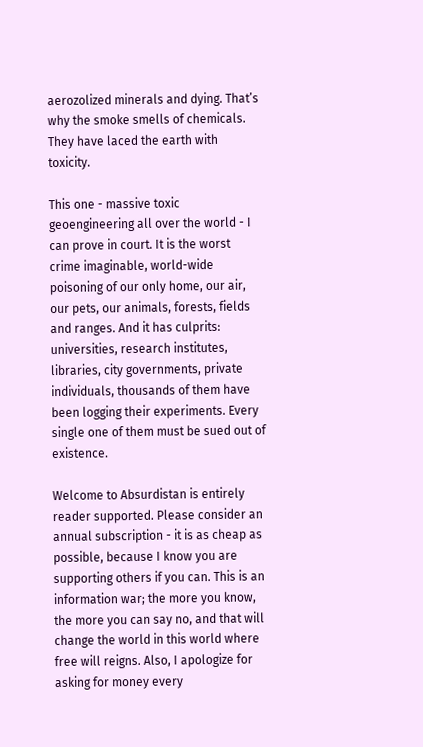aerozolized minerals and dying. That’s why the smoke smells of chemicals. They have laced the earth with toxicity.

This one - massive toxic geoengineering all over the world - I can prove in court. It is the worst crime imaginable, world-wide poisoning of our only home, our air, our pets, our animals, forests, fields and ranges. And it has culprits: universities, research institutes, libraries, city governments, private individuals, thousands of them have been logging their experiments. Every single one of them must be sued out of existence.

Welcome to Absurdistan is entirely reader supported. Please consider an annual subscription - it is as cheap as possible, because I know you are supporting others if you can. This is an information war; the more you know, the more you can say no, and that will change the world in this world where free will reigns. Also, I apologize for asking for money every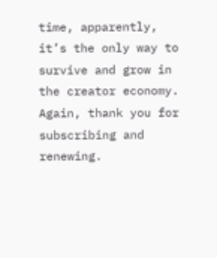time, apparently, it’s the only way to survive and grow in the creator economy. Again, thank you for subscribing and renewing.